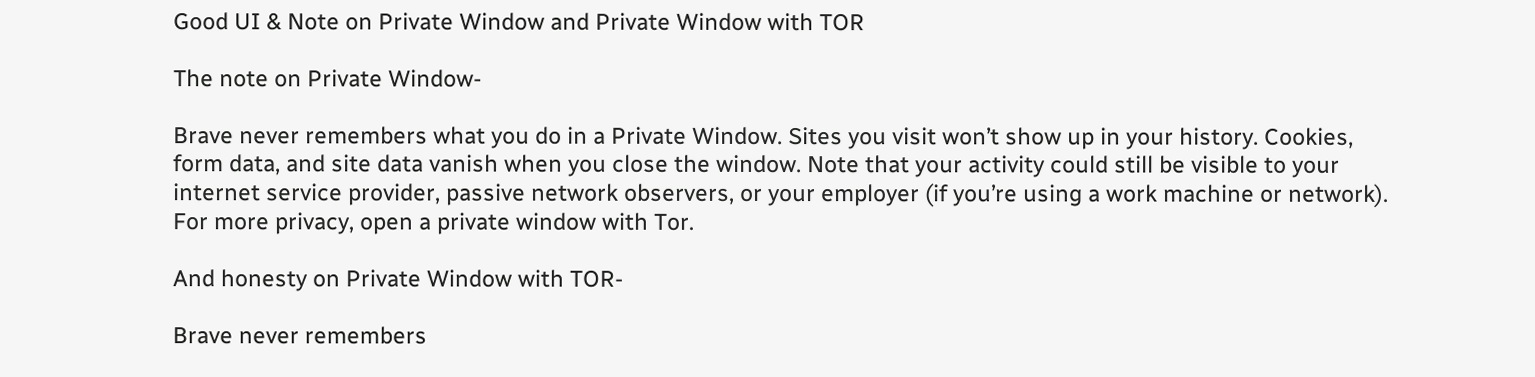Good UI & Note on Private Window and Private Window with TOR

The note on Private Window-

Brave never remembers what you do in a Private Window. Sites you visit won’t show up in your history. Cookies, form data, and site data vanish when you close the window. Note that your activity could still be visible to your internet service provider, passive network observers, or your employer (if you’re using a work machine or network). For more privacy, open a private window with Tor.

And honesty on Private Window with TOR-

Brave never remembers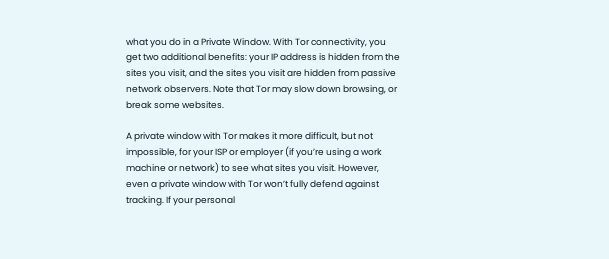what you do in a Private Window. With Tor connectivity, you get two additional benefits: your IP address is hidden from the sites you visit, and the sites you visit are hidden from passive network observers. Note that Tor may slow down browsing, or break some websites.

A private window with Tor makes it more difficult, but not impossible, for your ISP or employer (if you’re using a work machine or network) to see what sites you visit. However, even a private window with Tor won’t fully defend against tracking. If your personal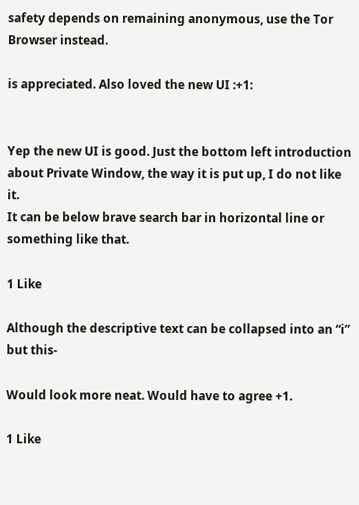safety depends on remaining anonymous, use the Tor Browser instead.

is appreciated. Also loved the new UI :+1:


Yep the new UI is good. Just the bottom left introduction about Private Window, the way it is put up, I do not like it.
It can be below brave search bar in horizontal line or something like that.

1 Like

Although the descriptive text can be collapsed into an “i” but this-

Would look more neat. Would have to agree +1.

1 Like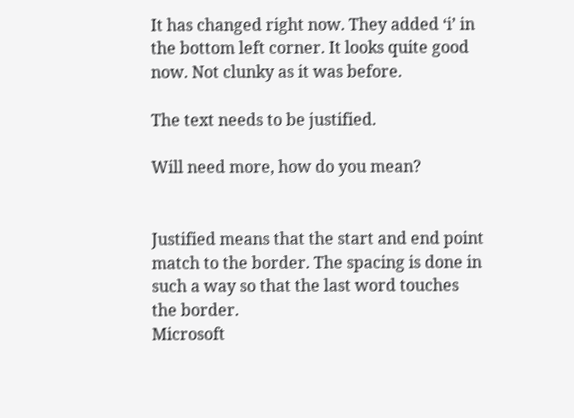It has changed right now. They added ‘i’ in the bottom left corner. It looks quite good now. Not clunky as it was before.

The text needs to be justified.

Will need more, how do you mean?


Justified means that the start and end point match to the border. The spacing is done in such a way so that the last word touches the border.
Microsoft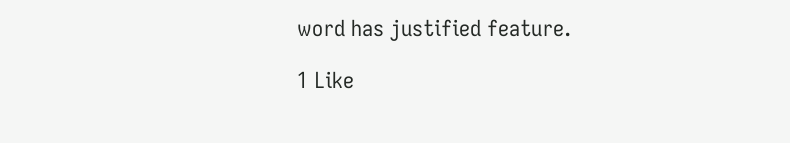word has justified feature.

1 Like